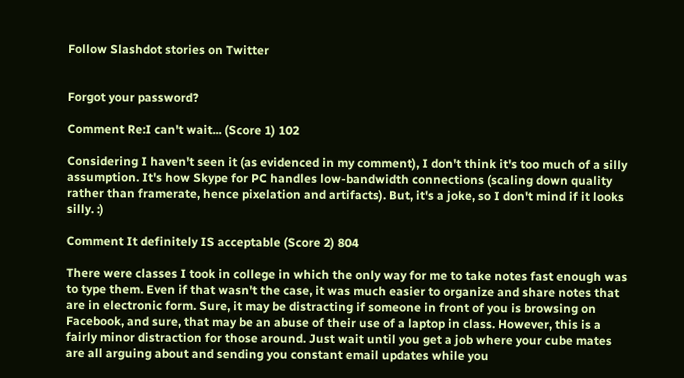Follow Slashdot stories on Twitter


Forgot your password?

Comment Re:I can't wait... (Score 1) 102

Considering I haven't seen it (as evidenced in my comment), I don't think it's too much of a silly assumption. It's how Skype for PC handles low-bandwidth connections (scaling down quality rather than framerate, hence pixelation and artifacts). But, it's a joke, so I don't mind if it looks silly. :)

Comment It definitely IS acceptable (Score 2) 804

There were classes I took in college in which the only way for me to take notes fast enough was to type them. Even if that wasn't the case, it was much easier to organize and share notes that are in electronic form. Sure, it may be distracting if someone in front of you is browsing on Facebook, and sure, that may be an abuse of their use of a laptop in class. However, this is a fairly minor distraction for those around. Just wait until you get a job where your cube mates are all arguing about and sending you constant email updates while you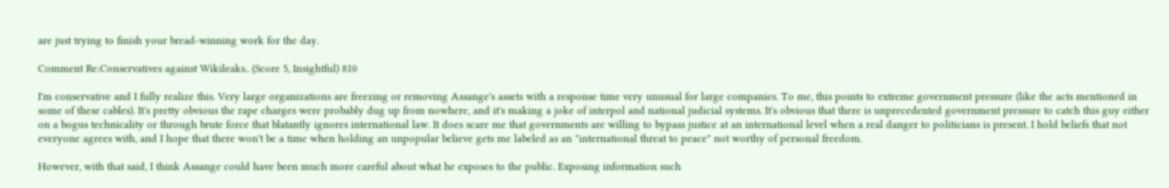are just trying to finish your bread-winning work for the day.

Comment Re:Conservatives against Wikileaks.. (Score 5, Insightful) 810

I'm conservative and I fully realize this. Very large organizations are freezing or removing Assange's assets with a response time very unusual for large companies. To me, this points to extreme government pressure (like the acts mentioned in some of these cables). It's pretty obvious the rape charges were probably dug up from nowhere, and it's making a joke of interpol and national judicial systems. It's obvious that there is unprecedented government pressure to catch this guy either on a bogus technicality or through brute force that blatantly ignores international law. It does scare me that governments are willing to bypass justice at an international level when a real danger to politicians is present. I hold beliefs that not everyone agrees with, and I hope that there won't be a time when holding an unpopular believe gets me labeled as an "international threat to peace" not worthy of personal freedom.

However, with that said, I think Assange could have been much more careful about what he exposes to the public. Exposing information such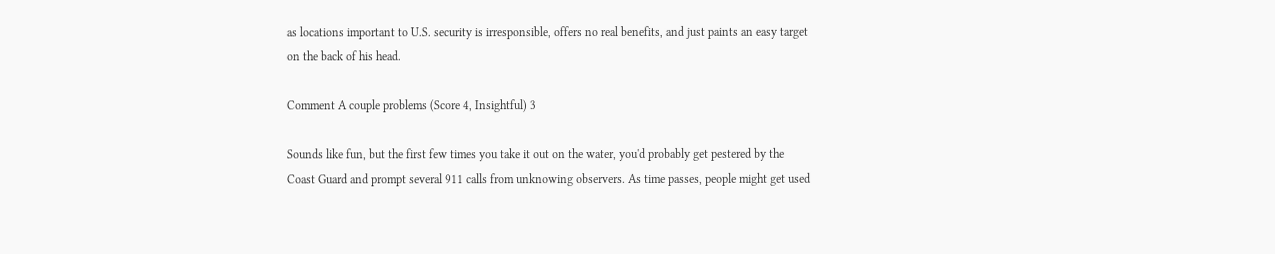as locations important to U.S. security is irresponsible, offers no real benefits, and just paints an easy target on the back of his head.

Comment A couple problems (Score 4, Insightful) 3

Sounds like fun, but the first few times you take it out on the water, you'd probably get pestered by the Coast Guard and prompt several 911 calls from unknowing observers. As time passes, people might get used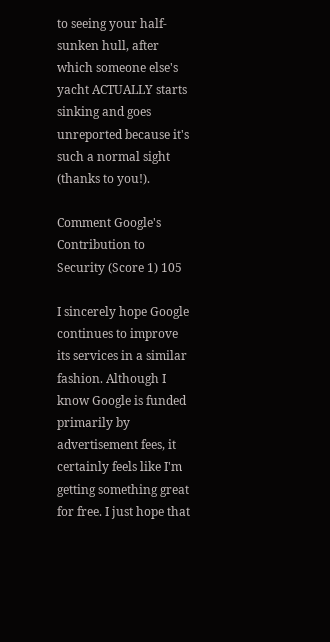to seeing your half-sunken hull, after which someone else's yacht ACTUALLY starts sinking and goes unreported because it's such a normal sight (thanks to you!).

Comment Google's Contribution to Security (Score 1) 105

I sincerely hope Google continues to improve its services in a similar fashion. Although I know Google is funded primarily by advertisement fees, it certainly feels like I'm getting something great for free. I just hope that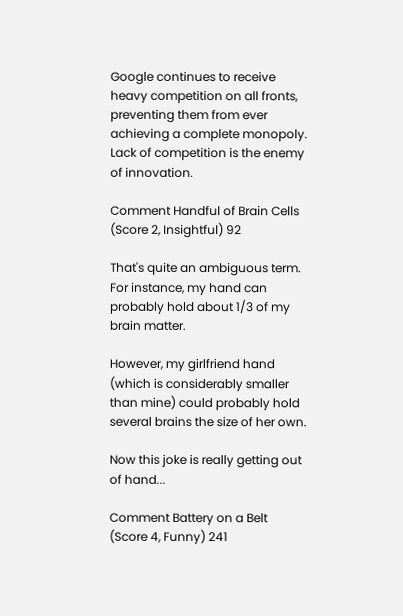Google continues to receive heavy competition on all fronts, preventing them from ever achieving a complete monopoly. Lack of competition is the enemy of innovation.

Comment Handful of Brain Cells (Score 2, Insightful) 92

That's quite an ambiguous term. For instance, my hand can probably hold about 1/3 of my brain matter.

However, my girlfriend hand (which is considerably smaller than mine) could probably hold several brains the size of her own.

Now this joke is really getting out of hand...

Comment Battery on a Belt (Score 4, Funny) 241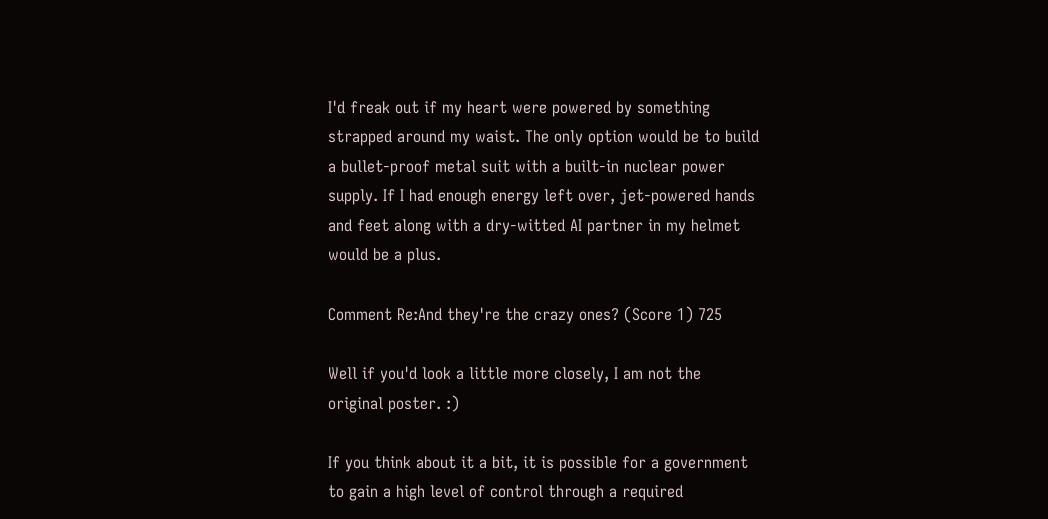I'd freak out if my heart were powered by something strapped around my waist. The only option would be to build a bullet-proof metal suit with a built-in nuclear power supply. If I had enough energy left over, jet-powered hands and feet along with a dry-witted AI partner in my helmet would be a plus.

Comment Re:And they're the crazy ones? (Score 1) 725

Well if you'd look a little more closely, I am not the original poster. :)

If you think about it a bit, it is possible for a government to gain a high level of control through a required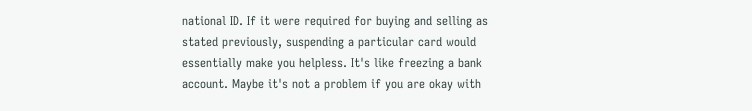national ID. If it were required for buying and selling as stated previously, suspending a particular card would essentially make you helpless. It's like freezing a bank account. Maybe it's not a problem if you are okay with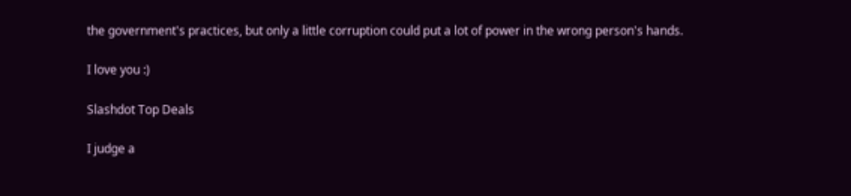the government's practices, but only a little corruption could put a lot of power in the wrong person's hands.

I love you :)

Slashdot Top Deals

I judge a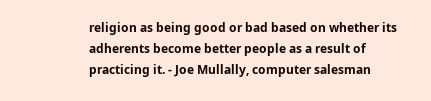religion as being good or bad based on whether its adherents become better people as a result of practicing it. - Joe Mullally, computer salesman